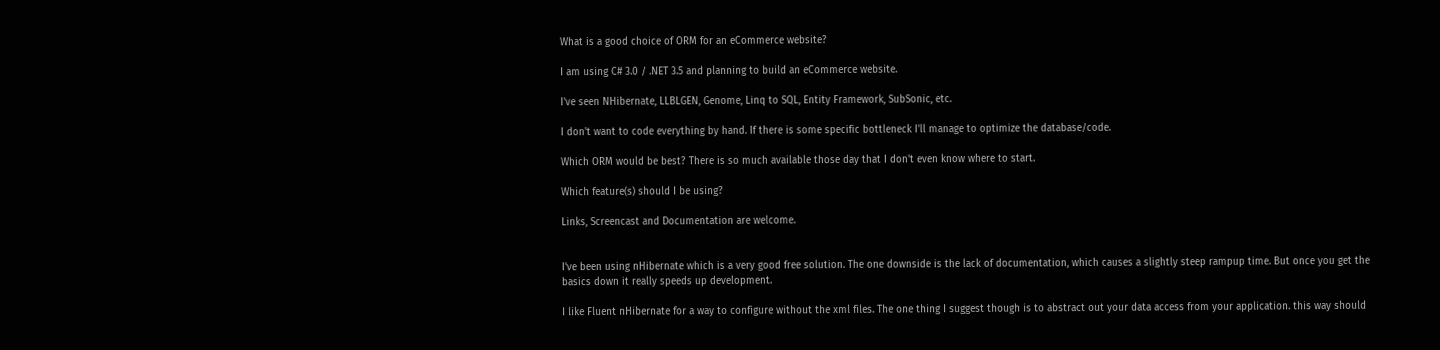What is a good choice of ORM for an eCommerce website?

I am using C# 3.0 / .NET 3.5 and planning to build an eCommerce website.

I've seen NHibernate, LLBLGEN, Genome, Linq to SQL, Entity Framework, SubSonic, etc.

I don't want to code everything by hand. If there is some specific bottleneck I'll manage to optimize the database/code.

Which ORM would be best? There is so much available those day that I don't even know where to start.

Which feature(s) should I be using?

Links, Screencast and Documentation are welcome.


I've been using nHibernate which is a very good free solution. The one downside is the lack of documentation, which causes a slightly steep rampup time. But once you get the basics down it really speeds up development.

I like Fluent nHibernate for a way to configure without the xml files. The one thing I suggest though is to abstract out your data access from your application. this way should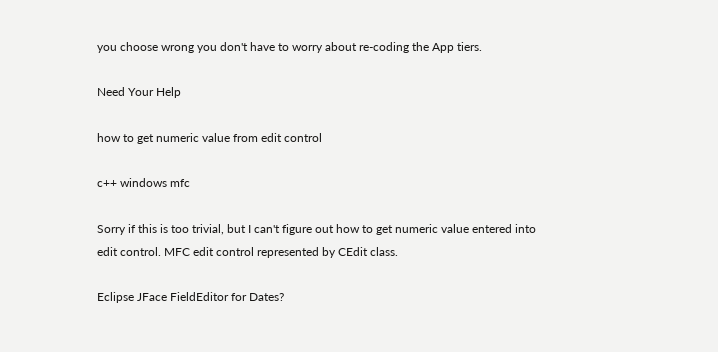you choose wrong you don't have to worry about re-coding the App tiers.

Need Your Help

how to get numeric value from edit control

c++ windows mfc

Sorry if this is too trivial, but I can't figure out how to get numeric value entered into edit control. MFC edit control represented by CEdit class.

Eclipse JFace FieldEditor for Dates?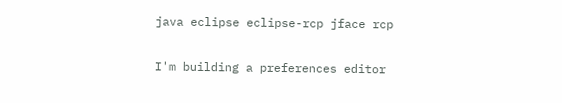java eclipse eclipse-rcp jface rcp

I'm building a preferences editor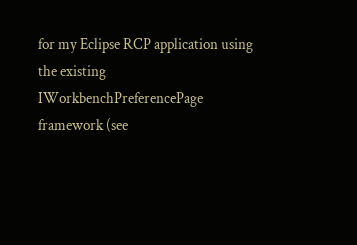for my Eclipse RCP application using the existing IWorkbenchPreferencePage framework (see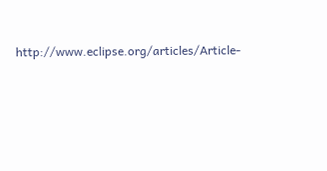http://www.eclipse.org/articles/Article-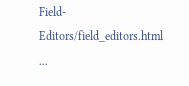Field-Editors/field_editors.html ...